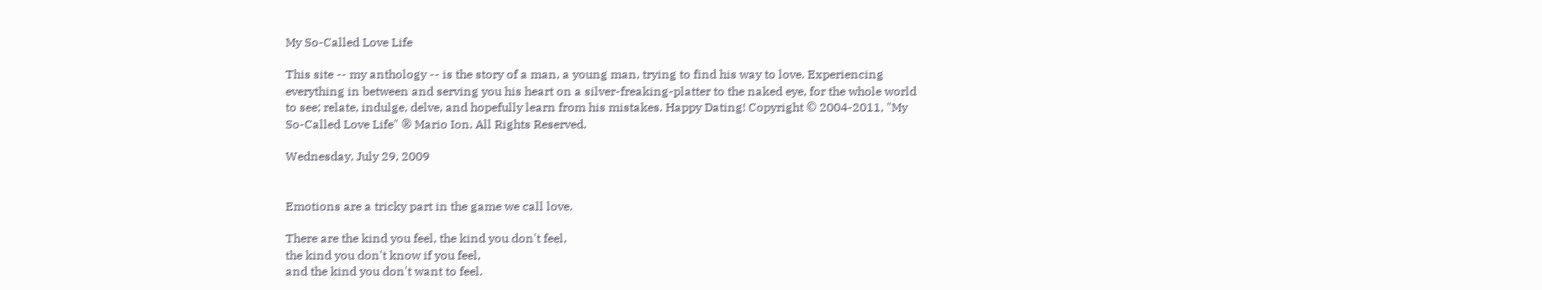My So-Called Love Life

This site -- my anthology -- is the story of a man, a young man, trying to find his way to love. Experiencing everything in between and serving you his heart on a silver-freaking-platter to the naked eye, for the whole world to see; relate, indulge, delve, and hopefully learn from his mistakes. Happy Dating! Copyright © 2004-2011, "My So-Called Love Life" ® Mario Ion. All Rights Reserved.

Wednesday, July 29, 2009


Emotions are a tricky part in the game we call love.

There are the kind you feel, the kind you don't feel,
the kind you don't know if you feel,
and the kind you don't want to feel.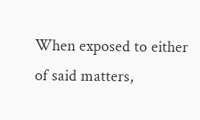When exposed to either of said matters,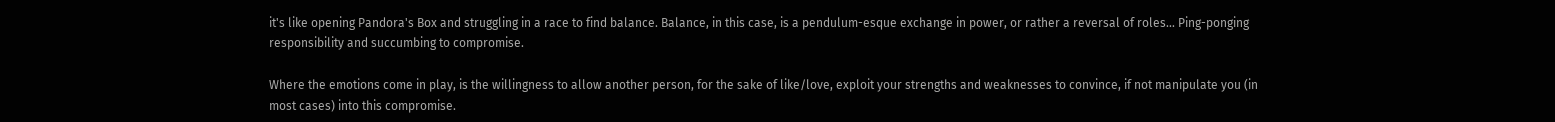it's like opening Pandora's Box and struggling in a race to find balance. Balance, in this case, is a pendulum-esque exchange in power, or rather a reversal of roles... Ping-ponging responsibility and succumbing to compromise.

Where the emotions come in play, is the willingness to allow another person, for the sake of like/love, exploit your strengths and weaknesses to convince, if not manipulate you (in most cases) into this compromise.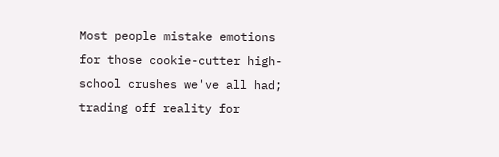Most people mistake emotions for those cookie-cutter high-school crushes we've all had; trading off reality for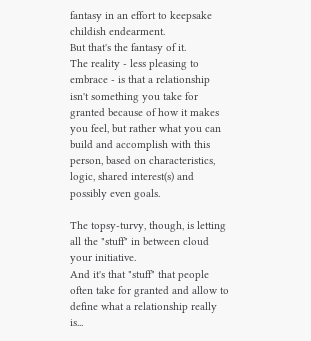fantasy in an effort to keepsake childish endearment.
But that's the fantasy of it.
The reality - less pleasing to embrace - is that a relationship isn't something you take for granted because of how it makes you feel, but rather what you can build and accomplish with this person, based on characteristics, logic, shared interest(s) and possibly even goals.

The topsy-turvy, though, is letting all the "stuff" in between cloud your initiative.
And it's that "stuff" that people often take for granted and allow to define what a relationship really is...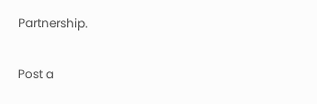Partnership.


Post a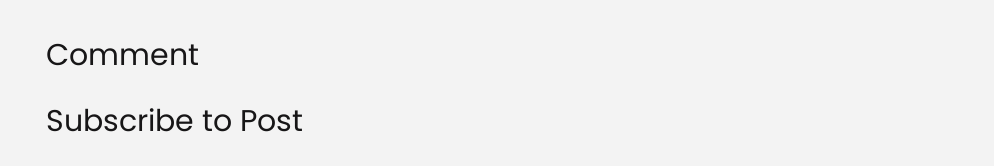Comment

Subscribe to Post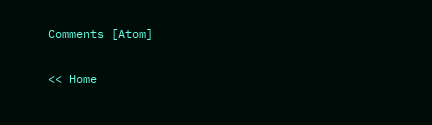Comments [Atom]

<< Home